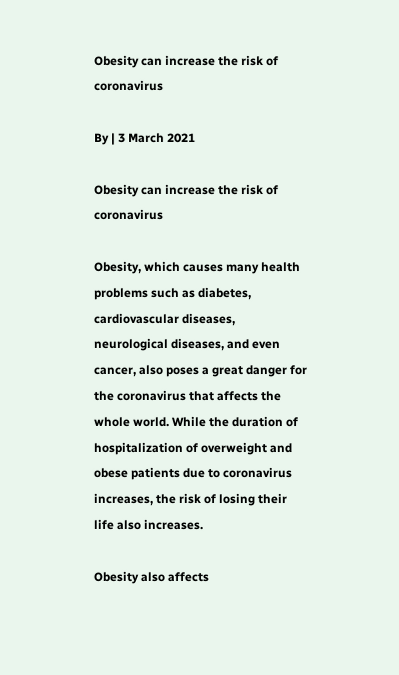Obesity can increase the risk of coronavirus

By | 3 March 2021

Obesity can increase the risk of coronavirus

Obesity, which causes many health problems such as diabetes, cardiovascular diseases, neurological diseases, and even cancer, also poses a great danger for the coronavirus that affects the whole world. While the duration of hospitalization of overweight and obese patients due to coronavirus increases, the risk of losing their life also increases.

Obesity also affects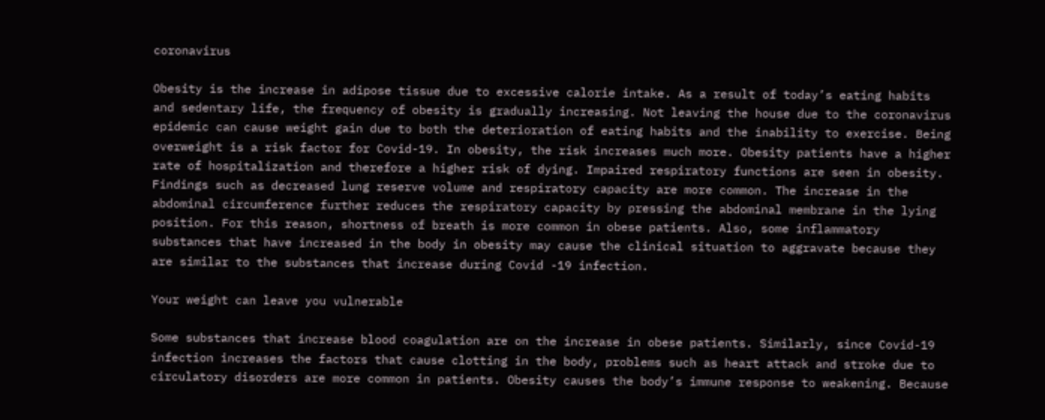coronavirus

Obesity is the increase in adipose tissue due to excessive calorie intake. As a result of today’s eating habits and sedentary life, the frequency of obesity is gradually increasing. Not leaving the house due to the coronavirus epidemic can cause weight gain due to both the deterioration of eating habits and the inability to exercise. Being overweight is a risk factor for Covid-19. In obesity, the risk increases much more. Obesity patients have a higher rate of hospitalization and therefore a higher risk of dying. Impaired respiratory functions are seen in obesity. Findings such as decreased lung reserve volume and respiratory capacity are more common. The increase in the abdominal circumference further reduces the respiratory capacity by pressing the abdominal membrane in the lying position. For this reason, shortness of breath is more common in obese patients. Also, some inflammatory substances that have increased in the body in obesity may cause the clinical situation to aggravate because they are similar to the substances that increase during Covid -19 infection.

Your weight can leave you vulnerable

Some substances that increase blood coagulation are on the increase in obese patients. Similarly, since Covid-19 infection increases the factors that cause clotting in the body, problems such as heart attack and stroke due to circulatory disorders are more common in patients. Obesity causes the body’s immune response to weakening. Because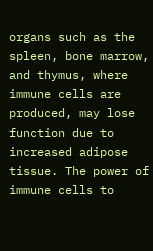organs such as the spleen, bone marrow, and thymus, where immune cells are produced, may lose function due to increased adipose tissue. The power of immune cells to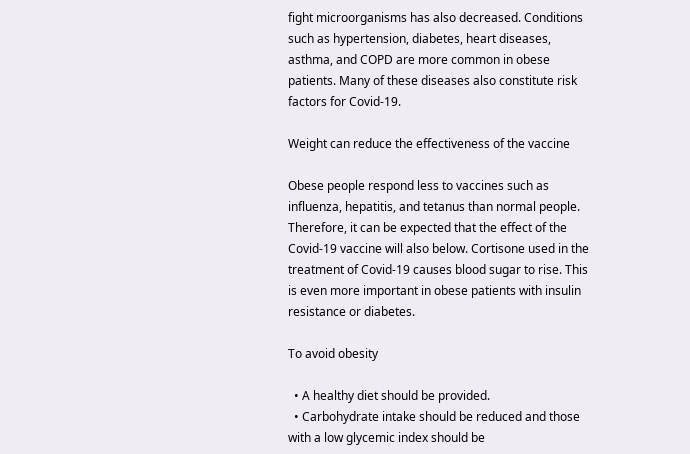fight microorganisms has also decreased. Conditions such as hypertension, diabetes, heart diseases, asthma, and COPD are more common in obese patients. Many of these diseases also constitute risk factors for Covid-19.

Weight can reduce the effectiveness of the vaccine

Obese people respond less to vaccines such as influenza, hepatitis, and tetanus than normal people. Therefore, it can be expected that the effect of the Covid-19 vaccine will also below. Cortisone used in the treatment of Covid-19 causes blood sugar to rise. This is even more important in obese patients with insulin resistance or diabetes.

To avoid obesity

  • A healthy diet should be provided.
  • Carbohydrate intake should be reduced and those with a low glycemic index should be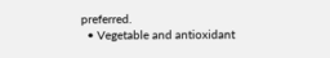preferred.
  • Vegetable and antioxidant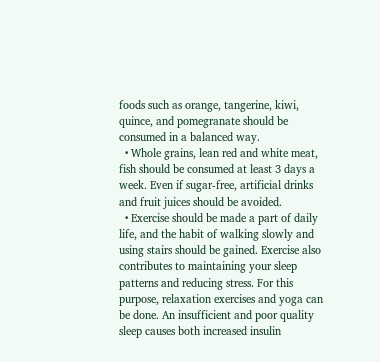foods such as orange, tangerine, kiwi, quince, and pomegranate should be consumed in a balanced way.
  • Whole grains, lean red and white meat, fish should be consumed at least 3 days a week. Even if sugar-free, artificial drinks and fruit juices should be avoided.
  • Exercise should be made a part of daily life, and the habit of walking slowly and using stairs should be gained. Exercise also contributes to maintaining your sleep patterns and reducing stress. For this purpose, relaxation exercises and yoga can be done. An insufficient and poor quality sleep causes both increased insulin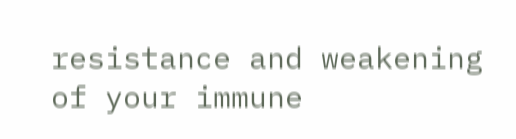resistance and weakening of your immune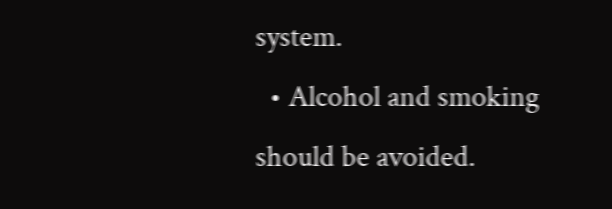system.
  • Alcohol and smoking should be avoided.